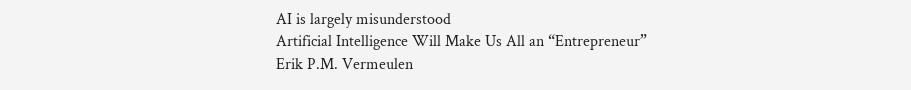AI is largely misunderstood
Artificial Intelligence Will Make Us All an “Entrepreneur”
Erik P.M. Vermeulen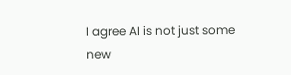I agree AI is not just some new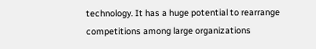technology. It has a huge potential to rearrange competitions among large organizations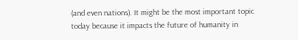(and even nations). It might be the most important topic today because it impacts the future of humanity in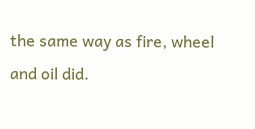the same way as fire, wheel and oil did.